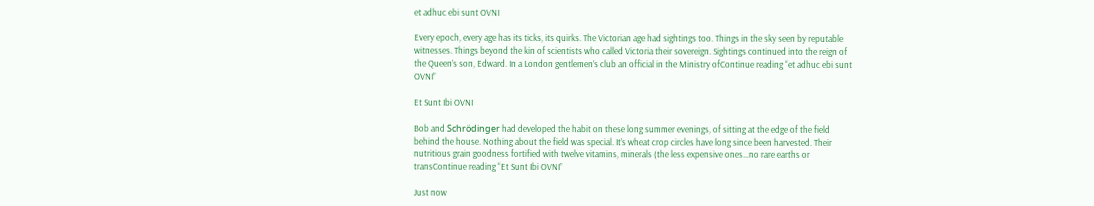et adhuc ebi sunt OVNI

Every epoch, every age has its ticks, its quirks. The Victorian age had sightings too. Things in the sky seen by reputable witnesses. Things beyond the kin of scientists who called Victoria their sovereign. Sightings continued into the reign of the Queen’s son, Edward. In a London gentlemen’s club an official in the Ministry ofContinue reading “et adhuc ebi sunt OVNI”

Et Sunt Ibi OVNI

Bob and Schrödinger had developed the habit on these long summer evenings, of sitting at the edge of the field behind the house. Nothing about the field was special. It’s wheat crop circles have long since been harvested. Their nutritious grain goodness fortified with twelve vitamins, minerals (the less expensive ones…no rare earths or transContinue reading “Et Sunt Ibi OVNI”

Just now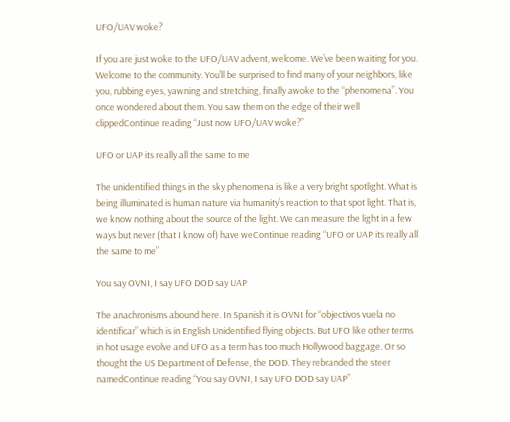UFO/UAV woke?

If you are just woke to the UFO/UAV advent, welcome. We’ve been waiting for you. Welcome to the community. You’ll be surprised to find many of your neighbors, like you, rubbing eyes, yawning and stretching, finally awoke to the “phenomena”. You once wondered about them. You saw them on the edge of their well clippedContinue reading “Just now UFO/UAV woke?”

UFO or UAP its really all the same to me

The unidentified things in the sky phenomena is like a very bright spotlight. What is being illuminated is human nature via humanity’s reaction to that spot light. That is, we know nothing about the source of the light. We can measure the light in a few ways but never (that I know of) have weContinue reading “UFO or UAP its really all the same to me”

You say OVNI, I say UFO DOD say UAP

The anachronisms abound here. In Spanish it is OVNI for “objectivos vuela no identificar” which is in English Unidentified flying objects. But UFO like other terms in hot usage evolve and UFO as a term has too much Hollywood baggage. Or so thought the US Department of Defense, the DOD. They rebranded the steer namedContinue reading “You say OVNI, I say UFO DOD say UAP”